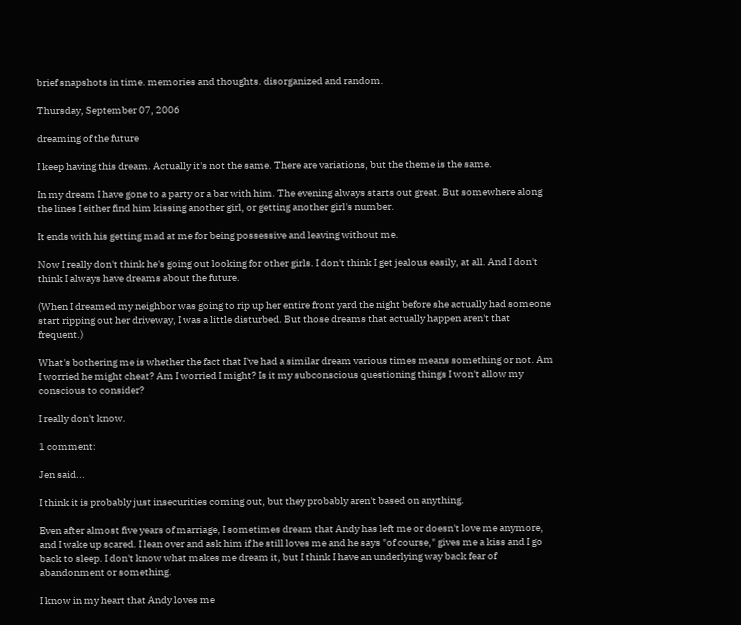brief snapshots in time. memories and thoughts. disorganized and random.

Thursday, September 07, 2006

dreaming of the future

I keep having this dream. Actually it's not the same. There are variations, but the theme is the same.

In my dream I have gone to a party or a bar with him. The evening always starts out great. But somewhere along the lines I either find him kissing another girl, or getting another girl's number.

It ends with his getting mad at me for being possessive and leaving without me.

Now I really don't think he's going out looking for other girls. I don't think I get jealous easily, at all. And I don't think I always have dreams about the future.

(When I dreamed my neighbor was going to rip up her entire front yard the night before she actually had someone start ripping out her driveway, I was a little disturbed. But those dreams that actually happen aren't that frequent.)

What's bothering me is whether the fact that I've had a similar dream various times means something or not. Am I worried he might cheat? Am I worried I might? Is it my subconscious questioning things I won't allow my conscious to consider?

I really don't know.

1 comment:

Jen said...

I think it is probably just insecurities coming out, but they probably aren't based on anything.

Even after almost five years of marriage, I sometimes dream that Andy has left me or doesn't love me anymore, and I wake up scared. I lean over and ask him if he still loves me and he says "of course," gives me a kiss and I go back to sleep. I don't know what makes me dream it, but I think I have an underlying way back fear of abandonment or something.

I know in my heart that Andy loves me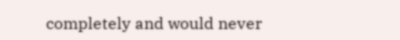completely and would never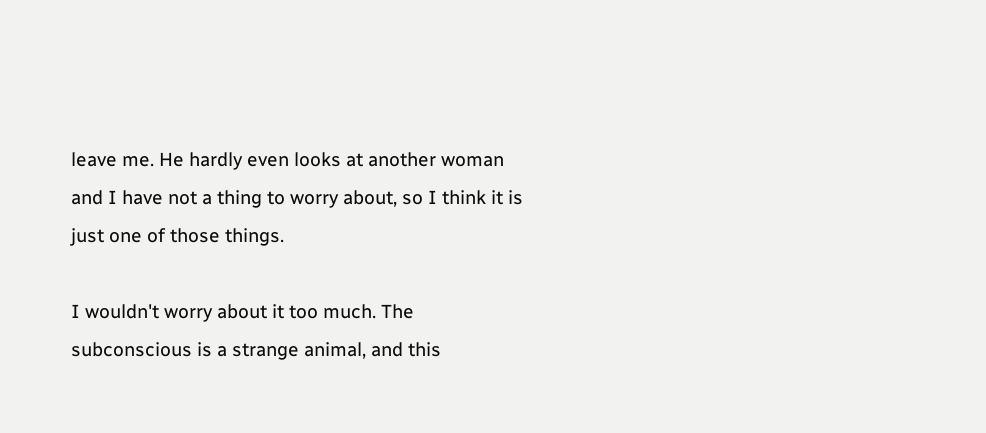leave me. He hardly even looks at another woman and I have not a thing to worry about, so I think it is just one of those things.

I wouldn't worry about it too much. The subconscious is a strange animal, and this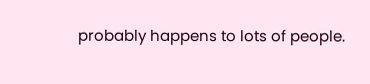probably happens to lots of people.